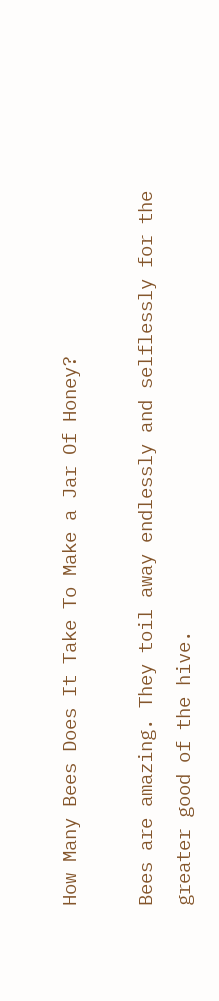How Many Bees Does It Take To Make a Jar Of Honey?

Bees are amazing. They toil away endlessly and selflessly for the greater good of the hive.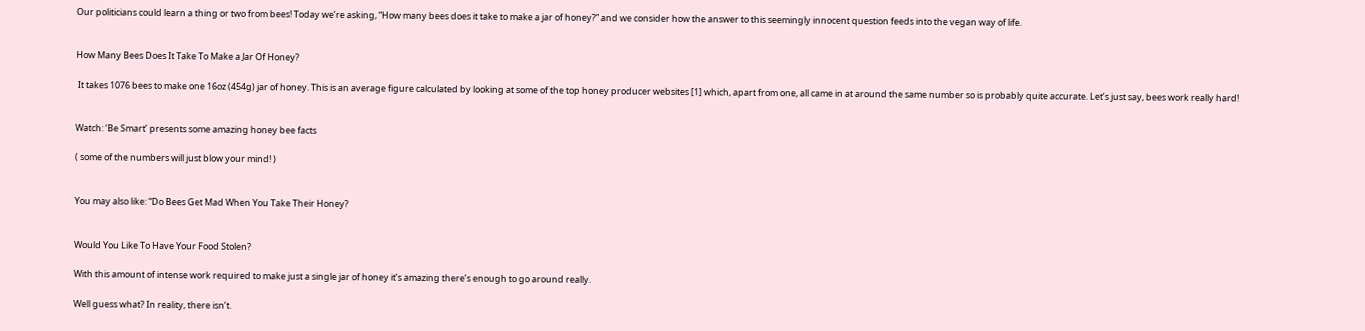Our politicians could learn a thing or two from bees! Today we’re asking, “How many bees does it take to make a jar of honey?” and we consider how the answer to this seemingly innocent question feeds into the vegan way of life.


How Many Bees Does It Take To Make a Jar Of Honey?

 It takes 1076 bees to make one 16oz (454g) jar of honey. This is an average figure calculated by looking at some of the top honey producer websites [1] which, apart from one, all came in at around the same number so is probably quite accurate. Let’s just say, bees work really hard!


Watch: ‘Be Smart’ presents some amazing honey bee facts

( some of the numbers will just blow your mind! )


You may also like: “Do Bees Get Mad When You Take Their Honey?


Would You Like To Have Your Food Stolen?

With this amount of intense work required to make just a single jar of honey it’s amazing there’s enough to go around really.

Well guess what? In reality, there isn’t.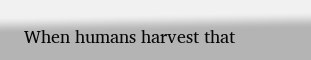When humans harvest that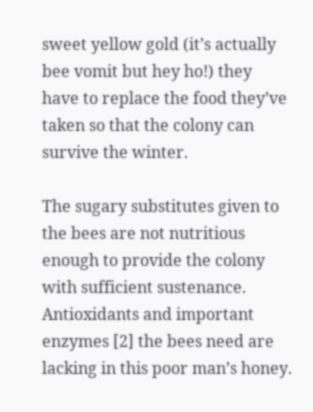sweet yellow gold (it’s actually bee vomit but hey ho!) they have to replace the food they’ve taken so that the colony can survive the winter.

The sugary substitutes given to the bees are not nutritious enough to provide the colony with sufficient sustenance. Antioxidants and important enzymes [2] the bees need are lacking in this poor man’s honey.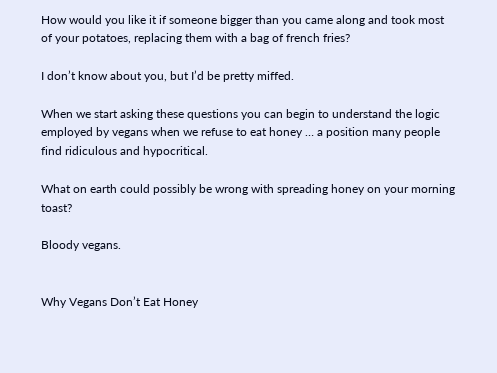How would you like it if someone bigger than you came along and took most of your potatoes, replacing them with a bag of french fries?

I don’t know about you, but I’d be pretty miffed.

When we start asking these questions you can begin to understand the logic employed by vegans when we refuse to eat honey … a position many people find ridiculous and hypocritical.

What on earth could possibly be wrong with spreading honey on your morning toast?

Bloody vegans.


Why Vegans Don’t Eat Honey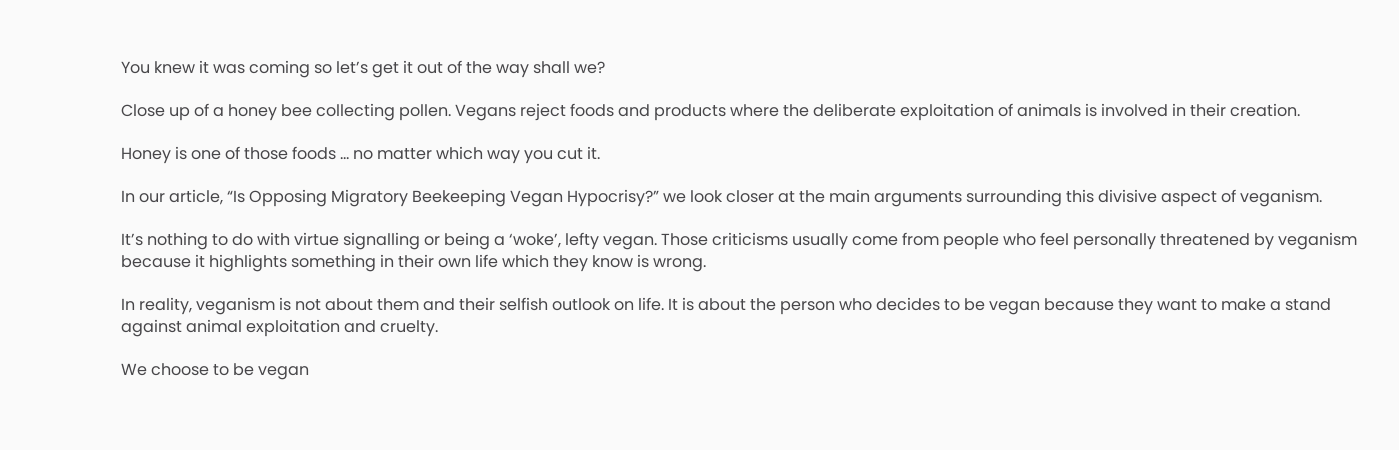You knew it was coming so let’s get it out of the way shall we?

Close up of a honey bee collecting pollen. Vegans reject foods and products where the deliberate exploitation of animals is involved in their creation.

Honey is one of those foods … no matter which way you cut it.

In our article, “Is Opposing Migratory Beekeeping Vegan Hypocrisy?” we look closer at the main arguments surrounding this divisive aspect of veganism.

It’s nothing to do with virtue signalling or being a ‘woke’, lefty vegan. Those criticisms usually come from people who feel personally threatened by veganism because it highlights something in their own life which they know is wrong.

In reality, veganism is not about them and their selfish outlook on life. It is about the person who decides to be vegan because they want to make a stand against animal exploitation and cruelty.

We choose to be vegan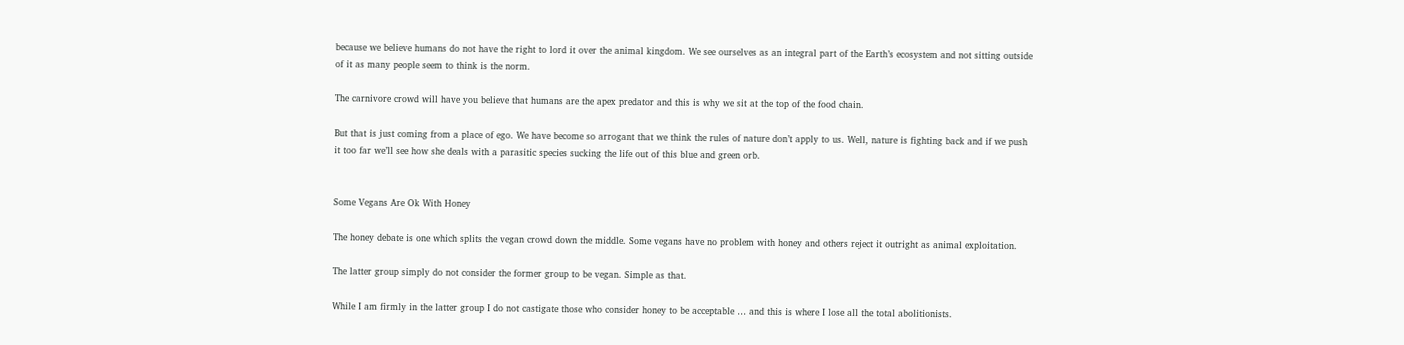because we believe humans do not have the right to lord it over the animal kingdom. We see ourselves as an integral part of the Earth’s ecosystem and not sitting outside of it as many people seem to think is the norm.

The carnivore crowd will have you believe that humans are the apex predator and this is why we sit at the top of the food chain.

But that is just coming from a place of ego. We have become so arrogant that we think the rules of nature don’t apply to us. Well, nature is fighting back and if we push it too far we’ll see how she deals with a parasitic species sucking the life out of this blue and green orb.


Some Vegans Are Ok With Honey

The honey debate is one which splits the vegan crowd down the middle. Some vegans have no problem with honey and others reject it outright as animal exploitation.

The latter group simply do not consider the former group to be vegan. Simple as that.

While I am firmly in the latter group I do not castigate those who consider honey to be acceptable … and this is where I lose all the total abolitionists.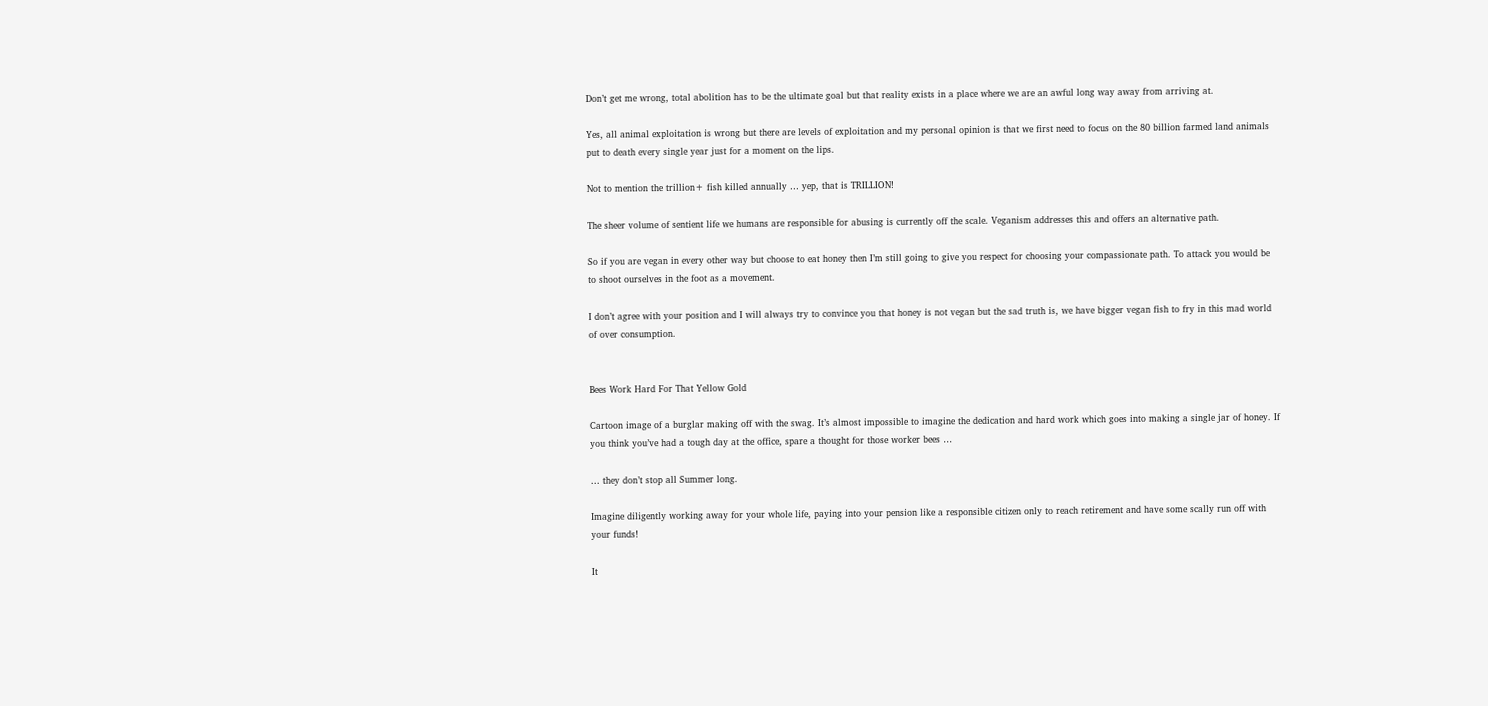Don’t get me wrong, total abolition has to be the ultimate goal but that reality exists in a place where we are an awful long way away from arriving at.

Yes, all animal exploitation is wrong but there are levels of exploitation and my personal opinion is that we first need to focus on the 80 billion farmed land animals put to death every single year just for a moment on the lips.

Not to mention the trillion+ fish killed annually … yep, that is TRILLION!

The sheer volume of sentient life we humans are responsible for abusing is currently off the scale. Veganism addresses this and offers an alternative path.

So if you are vegan in every other way but choose to eat honey then I’m still going to give you respect for choosing your compassionate path. To attack you would be to shoot ourselves in the foot as a movement.

I don’t agree with your position and I will always try to convince you that honey is not vegan but the sad truth is, we have bigger vegan fish to fry in this mad world of over consumption.


Bees Work Hard For That Yellow Gold

Cartoon image of a burglar making off with the swag. It’s almost impossible to imagine the dedication and hard work which goes into making a single jar of honey. If you think you’ve had a tough day at the office, spare a thought for those worker bees …

… they don’t stop all Summer long.

Imagine diligently working away for your whole life, paying into your pension like a responsible citizen only to reach retirement and have some scally run off with your funds!

It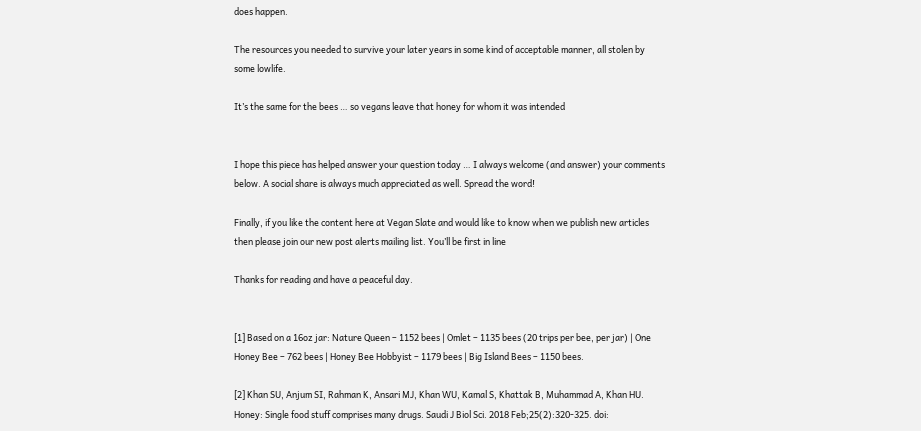does happen.

The resources you needed to survive your later years in some kind of acceptable manner, all stolen by some lowlife.

It’s the same for the bees … so vegans leave that honey for whom it was intended


I hope this piece has helped answer your question today … I always welcome (and answer) your comments below. A social share is always much appreciated as well. Spread the word!

Finally, if you like the content here at Vegan Slate and would like to know when we publish new articles then please join our new post alerts mailing list. You’ll be first in line

Thanks for reading and have a peaceful day.


[1] Based on a 16oz jar: Nature Queen – 1152 bees | Omlet – 1135 bees (20 trips per bee, per jar) | One Honey Bee – 762 bees | Honey Bee Hobbyist – 1179 bees | Big Island Bees – 1150 bees.

[2] Khan SU, Anjum SI, Rahman K, Ansari MJ, Khan WU, Kamal S, Khattak B, Muhammad A, Khan HU. Honey: Single food stuff comprises many drugs. Saudi J Biol Sci. 2018 Feb;25(2):320-325. doi: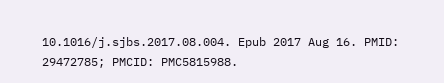10.1016/j.sjbs.2017.08.004. Epub 2017 Aug 16. PMID: 29472785; PMCID: PMC5815988.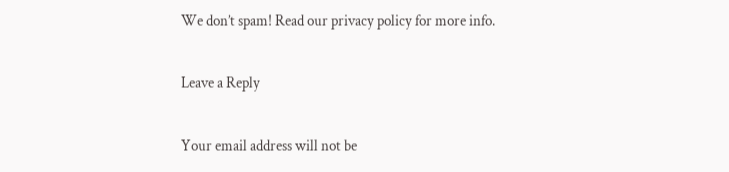We don’t spam! Read our privacy policy for more info.

Leave a Reply

Your email address will not be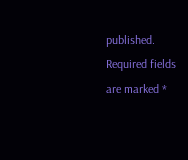published. Required fields are marked *